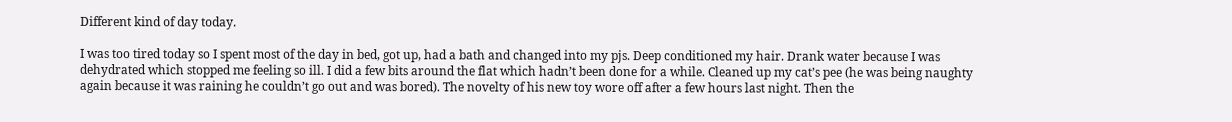Different kind of day today.

I was too tired today so I spent most of the day in bed, got up, had a bath and changed into my pjs. Deep conditioned my hair. Drank water because I was dehydrated which stopped me feeling so ill. I did a few bits around the flat which hadn’t been done for a while. Cleaned up my cat’s pee (he was being naughty again because it was raining he couldn’t go out and was bored). The novelty of his new toy wore off after a few hours last night. Then the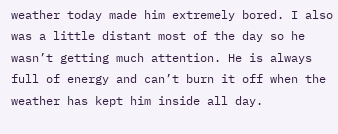weather today made him extremely bored. I also was a little distant most of the day so he wasn’t getting much attention. He is always full of energy and can’t burn it off when the weather has kept him inside all day.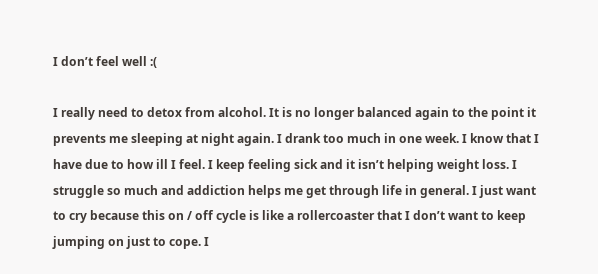I don’t feel well :(

I really need to detox from alcohol. It is no longer balanced again to the point it prevents me sleeping at night again. I drank too much in one week. I know that I have due to how ill I feel. I keep feeling sick and it isn’t helping weight loss. I struggle so much and addiction helps me get through life in general. I just want to cry because this on / off cycle is like a rollercoaster that I don’t want to keep jumping on just to cope. I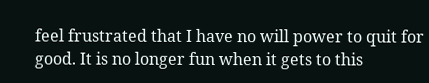feel frustrated that I have no will power to quit for good. It is no longer fun when it gets to this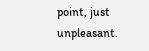point, just unpleasant.